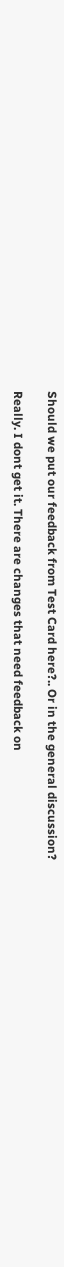Should we put our feedback from Test Card here?.. Or in the general discussion?

Really. I dont get it. There are changes that need feedback on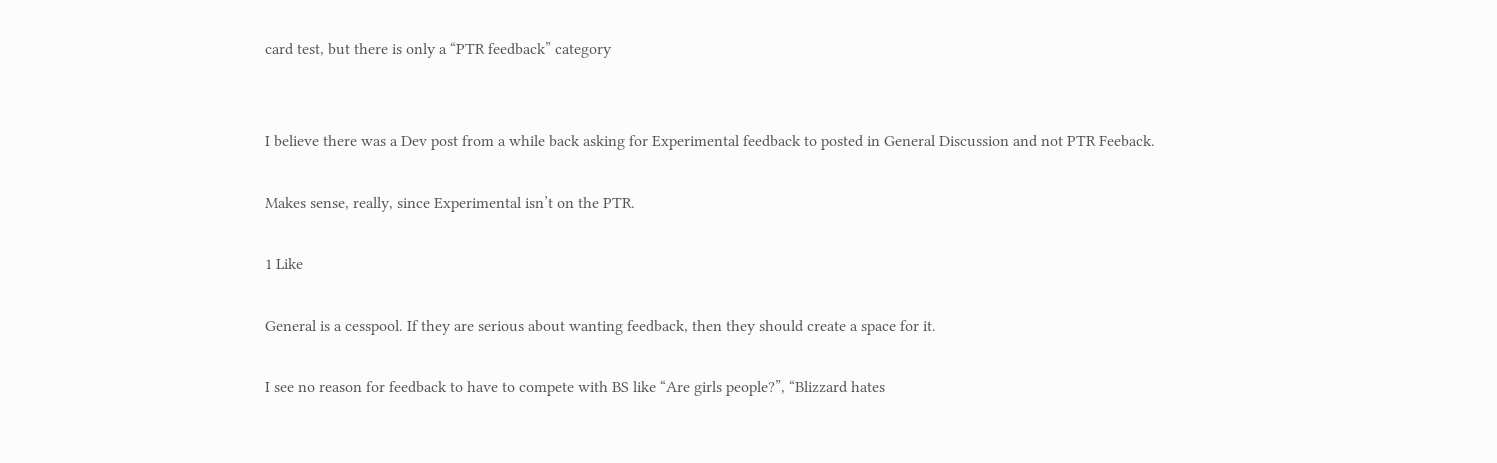card test, but there is only a “PTR feedback” category


I believe there was a Dev post from a while back asking for Experimental feedback to posted in General Discussion and not PTR Feeback.

Makes sense, really, since Experimental isn’t on the PTR.

1 Like

General is a cesspool. If they are serious about wanting feedback, then they should create a space for it.

I see no reason for feedback to have to compete with BS like “Are girls people?”, “Blizzard hates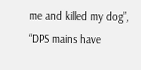me and killed my dog”, “DPS mains have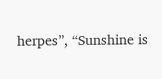herpes”, “Sunshine is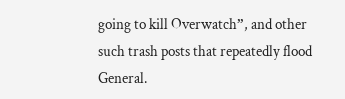going to kill Overwatch”, and other such trash posts that repeatedly flood General.